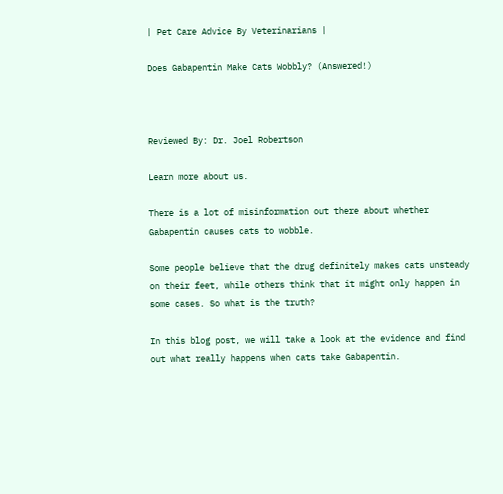| Pet Care Advice By Veterinarians |

Does Gabapentin Make Cats Wobbly? (Answered!)



Reviewed By: Dr. Joel Robertson

Learn more about us.

There is a lot of misinformation out there about whether Gabapentin causes cats to wobble.

Some people believe that the drug definitely makes cats unsteady on their feet, while others think that it might only happen in some cases. So what is the truth?

In this blog post, we will take a look at the evidence and find out what really happens when cats take Gabapentin.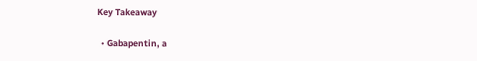Key Takeaway

  • Gabapentin, a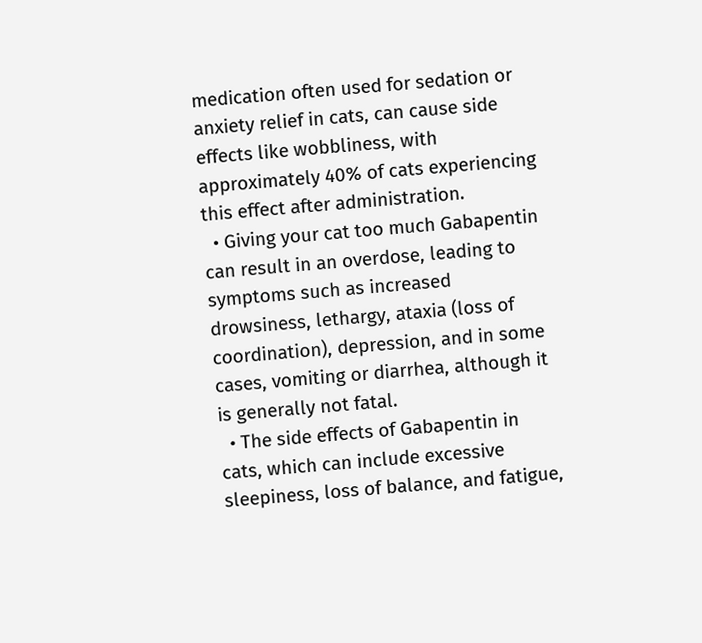medication often used for sedation or anxiety relief in cats, can cause side effects like wobbliness, with approximately 40% of cats experiencing this effect after administration.
  • Giving your cat too much Gabapentin can result in an overdose, leading to symptoms such as increased drowsiness, lethargy, ataxia (loss of coordination), depression, and in some cases, vomiting or diarrhea, although it is generally not fatal.
  • The side effects of Gabapentin in cats, which can include excessive sleepiness, loss of balance, and fatigue,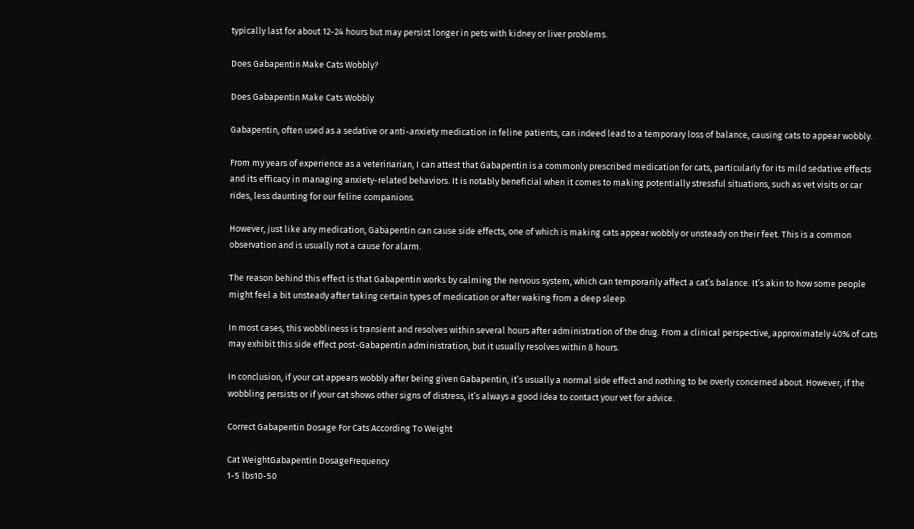typically last for about 12-24 hours but may persist longer in pets with kidney or liver problems.

Does Gabapentin Make Cats Wobbly?

Does Gabapentin Make Cats Wobbly

Gabapentin, often used as a sedative or anti-anxiety medication in feline patients, can indeed lead to a temporary loss of balance, causing cats to appear wobbly.

From my years of experience as a veterinarian, I can attest that Gabapentin is a commonly prescribed medication for cats, particularly for its mild sedative effects and its efficacy in managing anxiety-related behaviors. It is notably beneficial when it comes to making potentially stressful situations, such as vet visits or car rides, less daunting for our feline companions.

However, just like any medication, Gabapentin can cause side effects, one of which is making cats appear wobbly or unsteady on their feet. This is a common observation and is usually not a cause for alarm.

The reason behind this effect is that Gabapentin works by calming the nervous system, which can temporarily affect a cat’s balance. It’s akin to how some people might feel a bit unsteady after taking certain types of medication or after waking from a deep sleep.

In most cases, this wobbliness is transient and resolves within several hours after administration of the drug. From a clinical perspective, approximately 40% of cats may exhibit this side effect post-Gabapentin administration, but it usually resolves within 8 hours.

In conclusion, if your cat appears wobbly after being given Gabapentin, it’s usually a normal side effect and nothing to be overly concerned about. However, if the wobbling persists or if your cat shows other signs of distress, it’s always a good idea to contact your vet for advice.

Correct Gabapentin Dosage For Cats According To Weight

Cat WeightGabapentin DosageFrequency
1-5 lbs10-50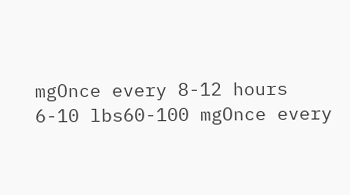mgOnce every 8-12 hours
6-10 lbs60-100 mgOnce every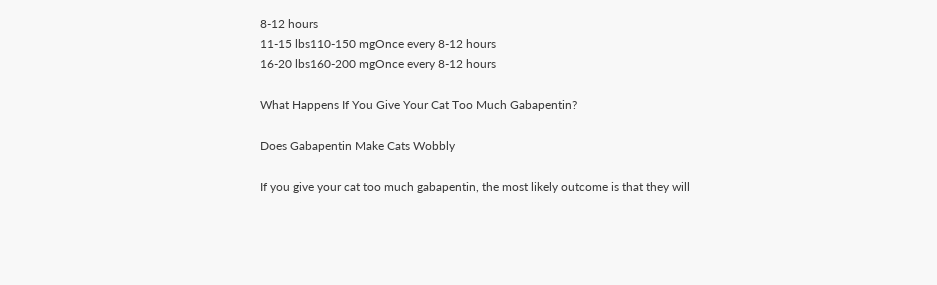8-12 hours
11-15 lbs110-150 mgOnce every 8-12 hours
16-20 lbs160-200 mgOnce every 8-12 hours

What Happens If You Give Your Cat Too Much Gabapentin?

Does Gabapentin Make Cats Wobbly

If you give your cat too much gabapentin, the most likely outcome is that they will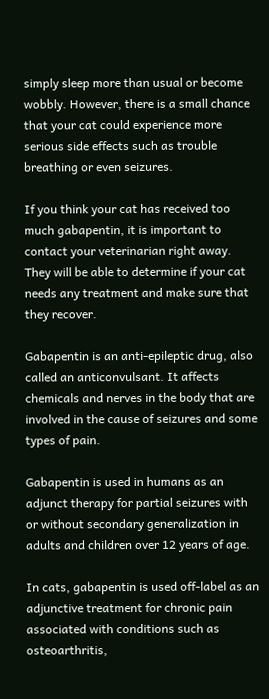simply sleep more than usual or become wobbly. However, there is a small chance that your cat could experience more serious side effects such as trouble breathing or even seizures.

If you think your cat has received too much gabapentin, it is important to contact your veterinarian right away. They will be able to determine if your cat needs any treatment and make sure that they recover.

Gabapentin is an anti-epileptic drug, also called an anticonvulsant. It affects chemicals and nerves in the body that are involved in the cause of seizures and some types of pain.

Gabapentin is used in humans as an adjunct therapy for partial seizures with or without secondary generalization in adults and children over 12 years of age.

In cats, gabapentin is used off-label as an adjunctive treatment for chronic pain associated with conditions such as osteoarthritis,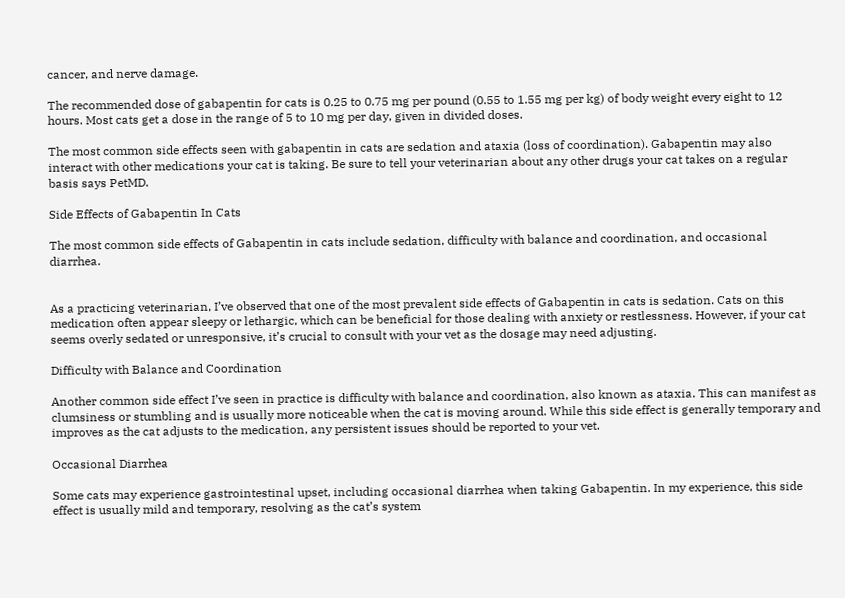cancer, and nerve damage.

The recommended dose of gabapentin for cats is 0.25 to 0.75 mg per pound (0.55 to 1.55 mg per kg) of body weight every eight to 12 hours. Most cats get a dose in the range of 5 to 10 mg per day, given in divided doses.

The most common side effects seen with gabapentin in cats are sedation and ataxia (loss of coordination). Gabapentin may also interact with other medications your cat is taking. Be sure to tell your veterinarian about any other drugs your cat takes on a regular basis says PetMD.

Side Effects of Gabapentin In Cats

The most common side effects of Gabapentin in cats include sedation, difficulty with balance and coordination, and occasional diarrhea.


As a practicing veterinarian, I’ve observed that one of the most prevalent side effects of Gabapentin in cats is sedation. Cats on this medication often appear sleepy or lethargic, which can be beneficial for those dealing with anxiety or restlessness. However, if your cat seems overly sedated or unresponsive, it’s crucial to consult with your vet as the dosage may need adjusting.

Difficulty with Balance and Coordination

Another common side effect I’ve seen in practice is difficulty with balance and coordination, also known as ataxia. This can manifest as clumsiness or stumbling and is usually more noticeable when the cat is moving around. While this side effect is generally temporary and improves as the cat adjusts to the medication, any persistent issues should be reported to your vet.

Occasional Diarrhea

Some cats may experience gastrointestinal upset, including occasional diarrhea when taking Gabapentin. In my experience, this side effect is usually mild and temporary, resolving as the cat’s system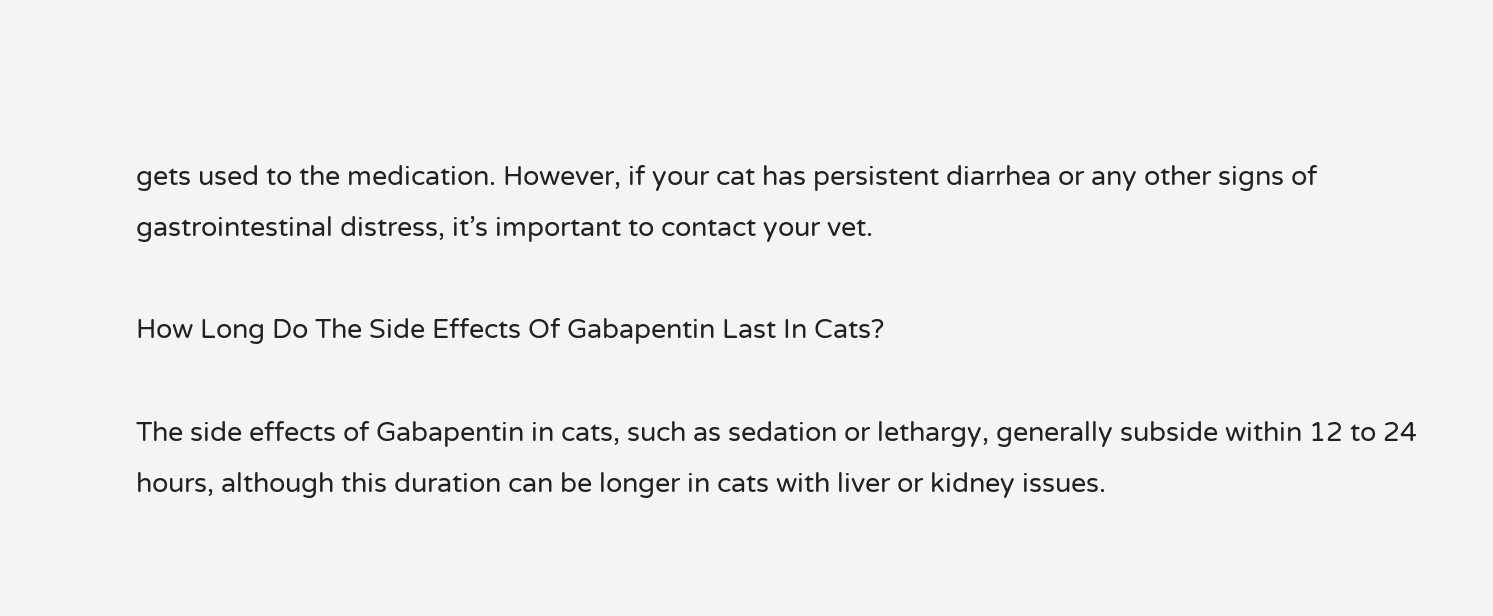gets used to the medication. However, if your cat has persistent diarrhea or any other signs of gastrointestinal distress, it’s important to contact your vet.

How Long Do The Side Effects Of Gabapentin Last In Cats?

The side effects of Gabapentin in cats, such as sedation or lethargy, generally subside within 12 to 24 hours, although this duration can be longer in cats with liver or kidney issues.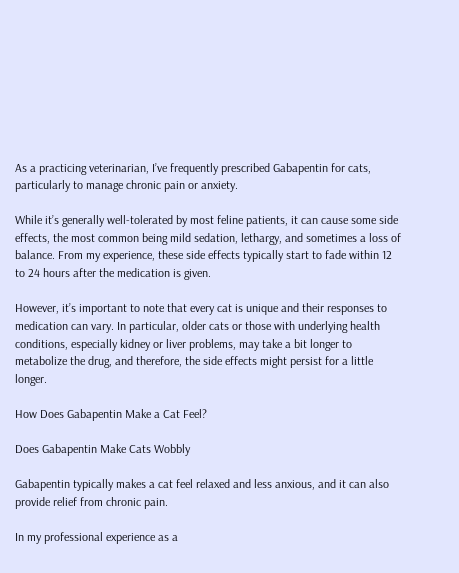As a practicing veterinarian, I’ve frequently prescribed Gabapentin for cats, particularly to manage chronic pain or anxiety.

While it’s generally well-tolerated by most feline patients, it can cause some side effects, the most common being mild sedation, lethargy, and sometimes a loss of balance. From my experience, these side effects typically start to fade within 12 to 24 hours after the medication is given.

However, it’s important to note that every cat is unique and their responses to medication can vary. In particular, older cats or those with underlying health conditions, especially kidney or liver problems, may take a bit longer to metabolize the drug, and therefore, the side effects might persist for a little longer.

How Does Gabapentin Make a Cat Feel?

Does Gabapentin Make Cats Wobbly

Gabapentin typically makes a cat feel relaxed and less anxious, and it can also provide relief from chronic pain.

In my professional experience as a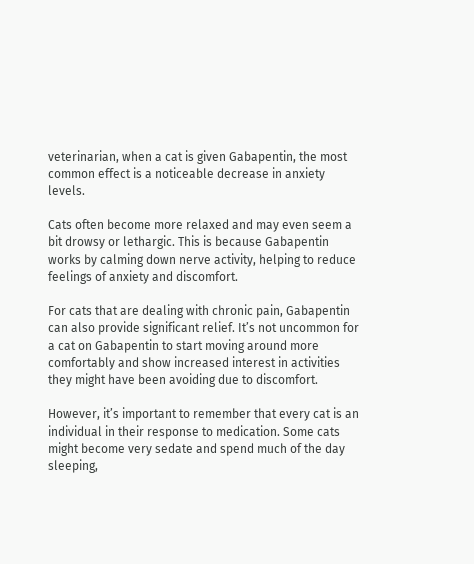veterinarian, when a cat is given Gabapentin, the most common effect is a noticeable decrease in anxiety levels.

Cats often become more relaxed and may even seem a bit drowsy or lethargic. This is because Gabapentin works by calming down nerve activity, helping to reduce feelings of anxiety and discomfort.

For cats that are dealing with chronic pain, Gabapentin can also provide significant relief. It’s not uncommon for a cat on Gabapentin to start moving around more comfortably and show increased interest in activities they might have been avoiding due to discomfort.

However, it’s important to remember that every cat is an individual in their response to medication. Some cats might become very sedate and spend much of the day sleeping,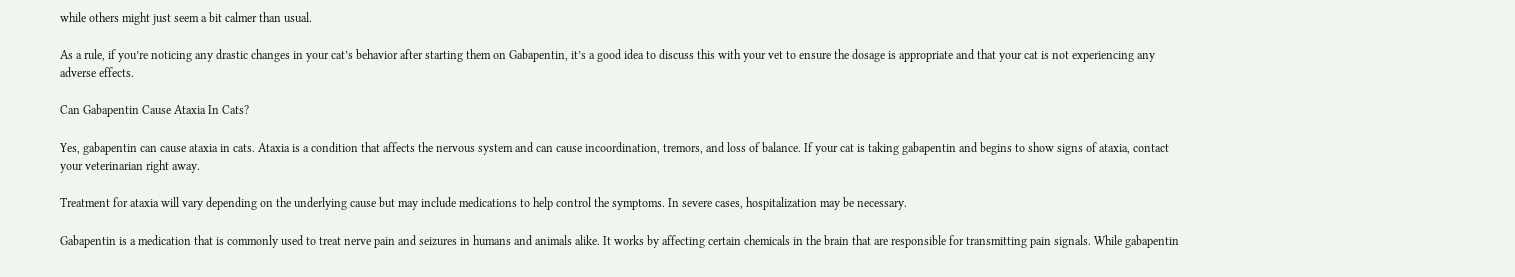while others might just seem a bit calmer than usual.

As a rule, if you’re noticing any drastic changes in your cat’s behavior after starting them on Gabapentin, it’s a good idea to discuss this with your vet to ensure the dosage is appropriate and that your cat is not experiencing any adverse effects.

Can Gabapentin Cause Ataxia In Cats?

Yes, gabapentin can cause ataxia in cats. Ataxia is a condition that affects the nervous system and can cause incoordination, tremors, and loss of balance. If your cat is taking gabapentin and begins to show signs of ataxia, contact your veterinarian right away.

Treatment for ataxia will vary depending on the underlying cause but may include medications to help control the symptoms. In severe cases, hospitalization may be necessary.

Gabapentin is a medication that is commonly used to treat nerve pain and seizures in humans and animals alike. It works by affecting certain chemicals in the brain that are responsible for transmitting pain signals. While gabapentin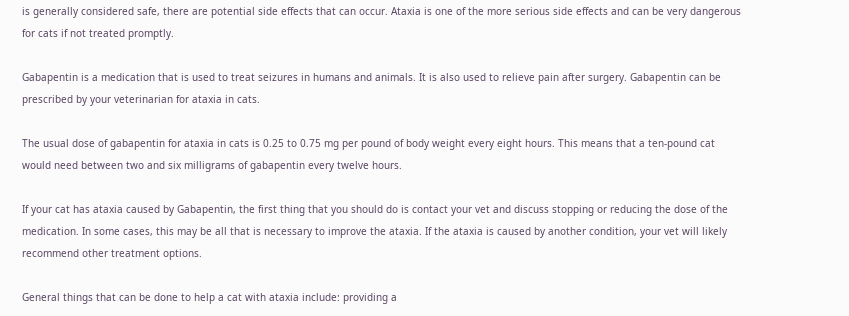is generally considered safe, there are potential side effects that can occur. Ataxia is one of the more serious side effects and can be very dangerous for cats if not treated promptly.

Gabapentin is a medication that is used to treat seizures in humans and animals. It is also used to relieve pain after surgery. Gabapentin can be prescribed by your veterinarian for ataxia in cats.

The usual dose of gabapentin for ataxia in cats is 0.25 to 0.75 mg per pound of body weight every eight hours. This means that a ten-pound cat would need between two and six milligrams of gabapentin every twelve hours.

If your cat has ataxia caused by Gabapentin, the first thing that you should do is contact your vet and discuss stopping or reducing the dose of the medication. In some cases, this may be all that is necessary to improve the ataxia. If the ataxia is caused by another condition, your vet will likely recommend other treatment options.

General things that can be done to help a cat with ataxia include: providing a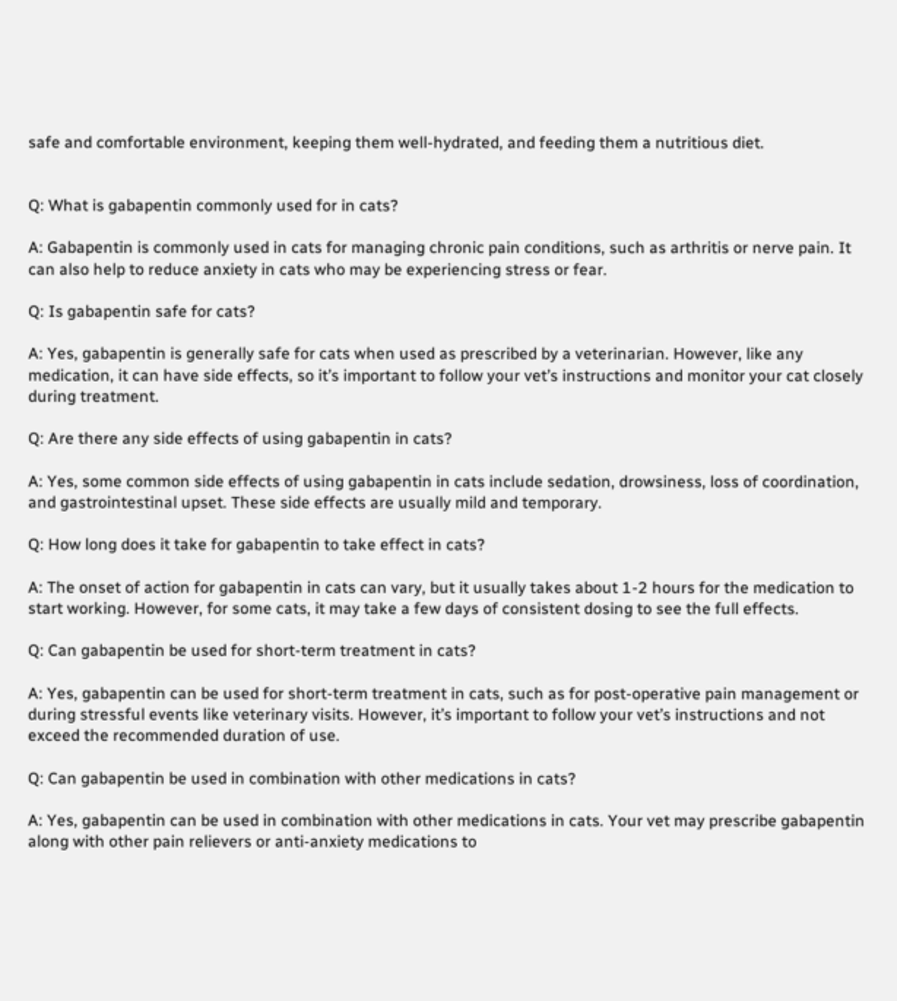safe and comfortable environment, keeping them well-hydrated, and feeding them a nutritious diet.


Q: What is gabapentin commonly used for in cats?

A: Gabapentin is commonly used in cats for managing chronic pain conditions, such as arthritis or nerve pain. It can also help to reduce anxiety in cats who may be experiencing stress or fear.

Q: Is gabapentin safe for cats?

A: Yes, gabapentin is generally safe for cats when used as prescribed by a veterinarian. However, like any medication, it can have side effects, so it’s important to follow your vet’s instructions and monitor your cat closely during treatment.

Q: Are there any side effects of using gabapentin in cats?

A: Yes, some common side effects of using gabapentin in cats include sedation, drowsiness, loss of coordination, and gastrointestinal upset. These side effects are usually mild and temporary.

Q: How long does it take for gabapentin to take effect in cats?

A: The onset of action for gabapentin in cats can vary, but it usually takes about 1-2 hours for the medication to start working. However, for some cats, it may take a few days of consistent dosing to see the full effects.

Q: Can gabapentin be used for short-term treatment in cats?

A: Yes, gabapentin can be used for short-term treatment in cats, such as for post-operative pain management or during stressful events like veterinary visits. However, it’s important to follow your vet’s instructions and not exceed the recommended duration of use.

Q: Can gabapentin be used in combination with other medications in cats?

A: Yes, gabapentin can be used in combination with other medications in cats. Your vet may prescribe gabapentin along with other pain relievers or anti-anxiety medications to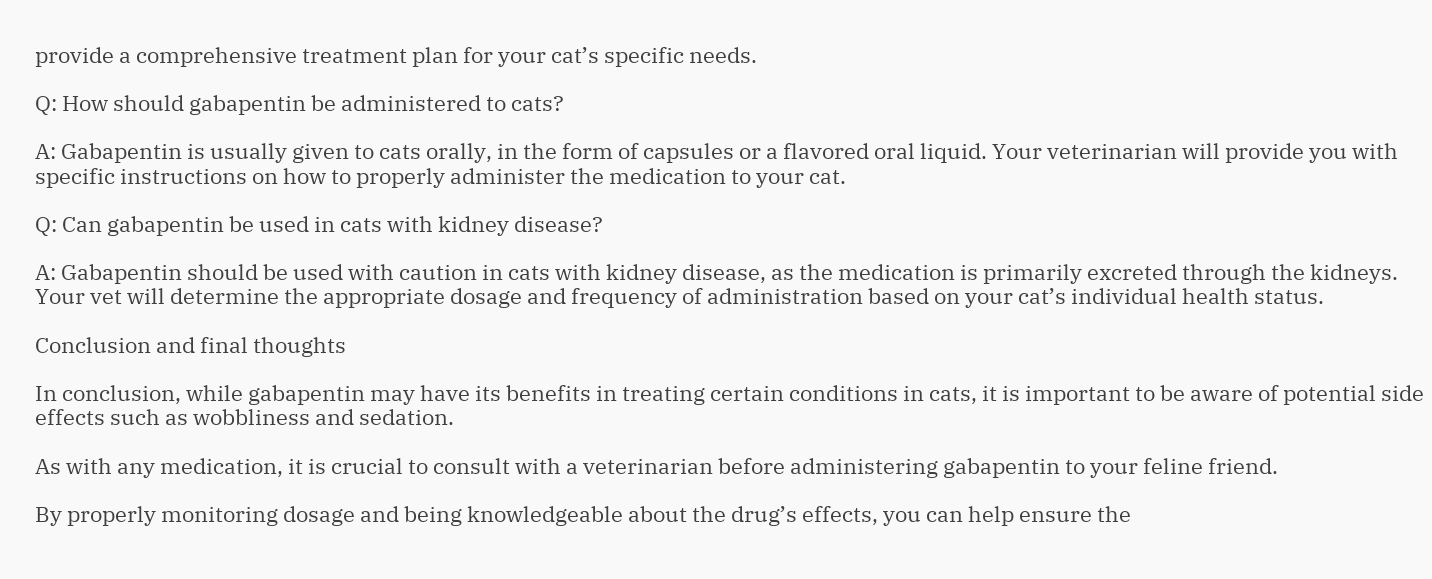provide a comprehensive treatment plan for your cat’s specific needs.

Q: How should gabapentin be administered to cats?

A: Gabapentin is usually given to cats orally, in the form of capsules or a flavored oral liquid. Your veterinarian will provide you with specific instructions on how to properly administer the medication to your cat.

Q: Can gabapentin be used in cats with kidney disease?

A: Gabapentin should be used with caution in cats with kidney disease, as the medication is primarily excreted through the kidneys. Your vet will determine the appropriate dosage and frequency of administration based on your cat’s individual health status.

Conclusion and final thoughts

In conclusion, while gabapentin may have its benefits in treating certain conditions in cats, it is important to be aware of potential side effects such as wobbliness and sedation.

As with any medication, it is crucial to consult with a veterinarian before administering gabapentin to your feline friend.

By properly monitoring dosage and being knowledgeable about the drug’s effects, you can help ensure the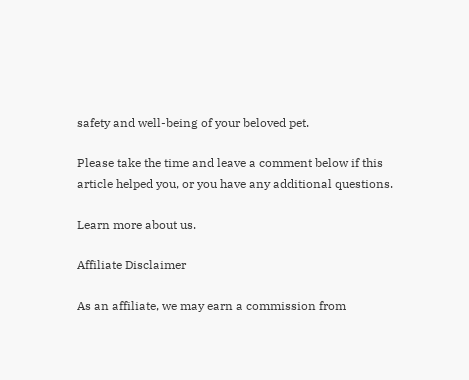safety and well-being of your beloved pet.

Please take the time and leave a comment below if this article helped you, or you have any additional questions.

Learn more about us.

Affiliate Disclaimer

As an affiliate, we may earn a commission from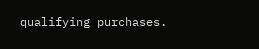qualifying purchases.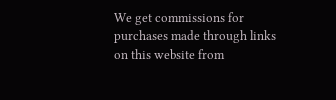We get commissions for purchases made through links on this website from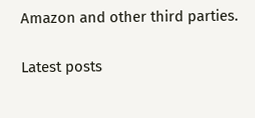Amazon and other third parties.

Latest posts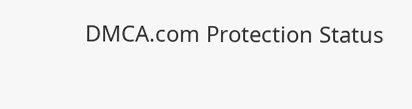DMCA.com Protection Status